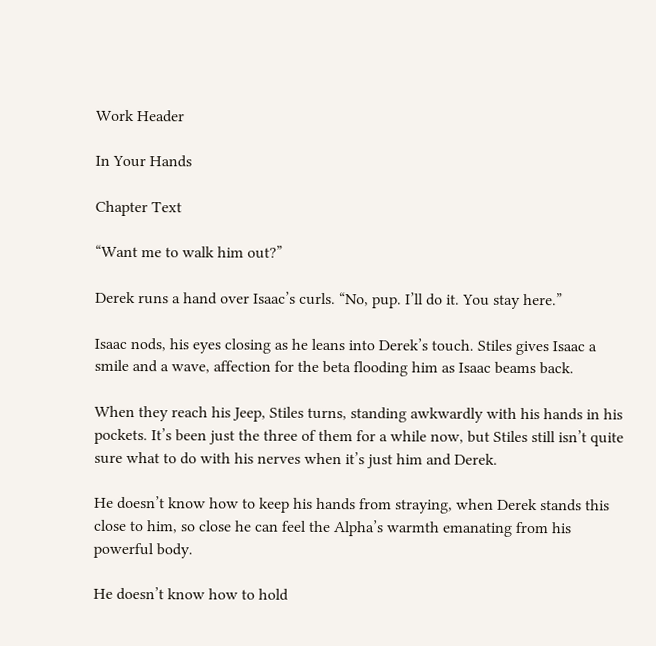Work Header

In Your Hands

Chapter Text

“Want me to walk him out?”

Derek runs a hand over Isaac’s curls. “No, pup. I’ll do it. You stay here.”

Isaac nods, his eyes closing as he leans into Derek’s touch. Stiles gives Isaac a smile and a wave, affection for the beta flooding him as Isaac beams back.

When they reach his Jeep, Stiles turns, standing awkwardly with his hands in his pockets. It’s been just the three of them for a while now, but Stiles still isn’t quite sure what to do with his nerves when it’s just him and Derek.

He doesn’t know how to keep his hands from straying, when Derek stands this close to him, so close he can feel the Alpha’s warmth emanating from his powerful body.

He doesn’t know how to hold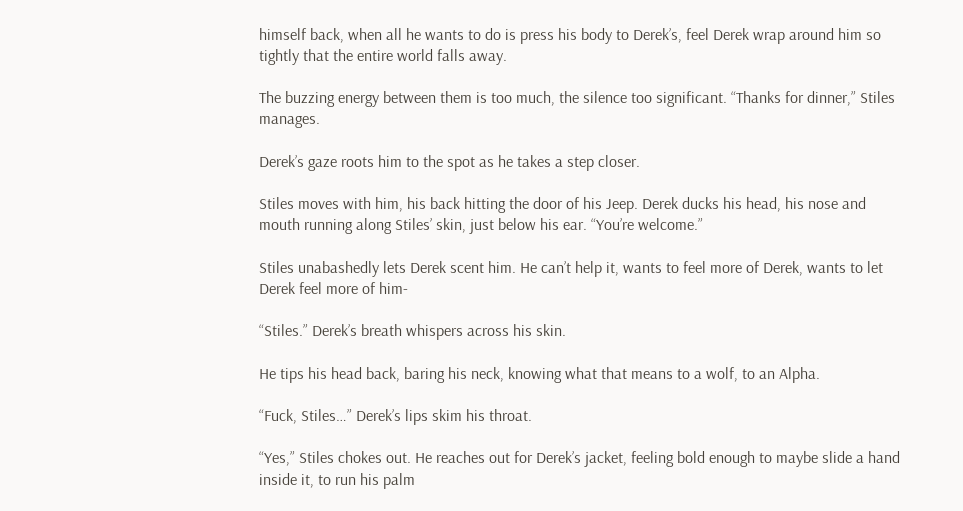himself back, when all he wants to do is press his body to Derek’s, feel Derek wrap around him so tightly that the entire world falls away.

The buzzing energy between them is too much, the silence too significant. “Thanks for dinner,” Stiles manages.

Derek’s gaze roots him to the spot as he takes a step closer.

Stiles moves with him, his back hitting the door of his Jeep. Derek ducks his head, his nose and mouth running along Stiles’ skin, just below his ear. “You’re welcome.”

Stiles unabashedly lets Derek scent him. He can’t help it, wants to feel more of Derek, wants to let Derek feel more of him-

“Stiles.” Derek’s breath whispers across his skin.

He tips his head back, baring his neck, knowing what that means to a wolf, to an Alpha.

“Fuck, Stiles…” Derek’s lips skim his throat.

“Yes,” Stiles chokes out. He reaches out for Derek’s jacket, feeling bold enough to maybe slide a hand inside it, to run his palm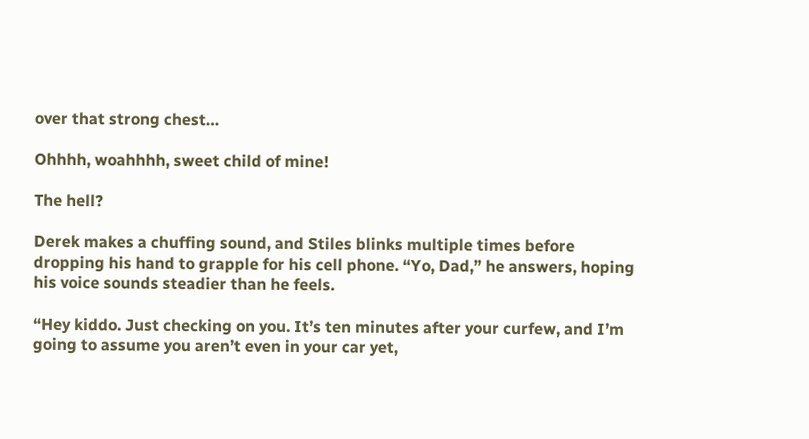over that strong chest…

Ohhhh, woahhhh, sweet child of mine!

The hell?

Derek makes a chuffing sound, and Stiles blinks multiple times before dropping his hand to grapple for his cell phone. “Yo, Dad,” he answers, hoping his voice sounds steadier than he feels.

“Hey kiddo. Just checking on you. It’s ten minutes after your curfew, and I’m going to assume you aren’t even in your car yet,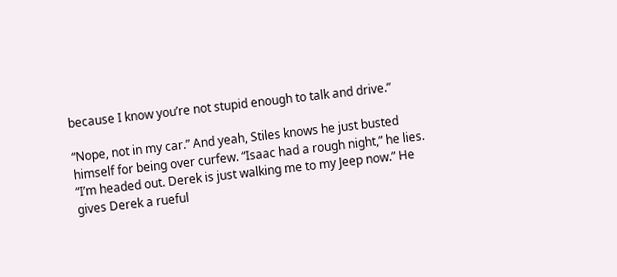because I know you’re not stupid enough to talk and drive.”

“Nope, not in my car.” And yeah, Stiles knows he just busted himself for being over curfew. “Isaac had a rough night,” he lies. “I’m headed out. Derek is just walking me to my Jeep now.” He gives Derek a rueful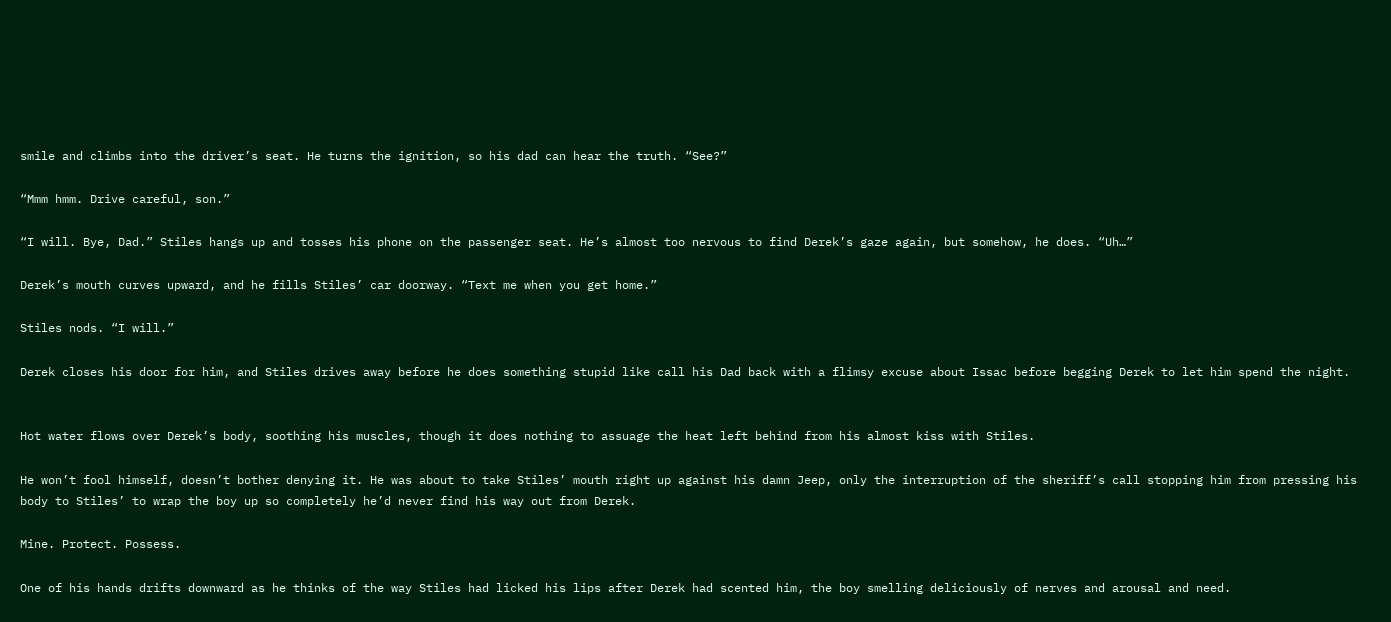smile and climbs into the driver’s seat. He turns the ignition, so his dad can hear the truth. “See?”

“Mmm hmm. Drive careful, son.”

“I will. Bye, Dad.” Stiles hangs up and tosses his phone on the passenger seat. He’s almost too nervous to find Derek’s gaze again, but somehow, he does. “Uh…”

Derek’s mouth curves upward, and he fills Stiles’ car doorway. “Text me when you get home.”

Stiles nods. “I will.”

Derek closes his door for him, and Stiles drives away before he does something stupid like call his Dad back with a flimsy excuse about Issac before begging Derek to let him spend the night.


Hot water flows over Derek’s body, soothing his muscles, though it does nothing to assuage the heat left behind from his almost kiss with Stiles.

He won’t fool himself, doesn’t bother denying it. He was about to take Stiles’ mouth right up against his damn Jeep, only the interruption of the sheriff’s call stopping him from pressing his body to Stiles’ to wrap the boy up so completely he’d never find his way out from Derek.

Mine. Protect. Possess.

One of his hands drifts downward as he thinks of the way Stiles had licked his lips after Derek had scented him, the boy smelling deliciously of nerves and arousal and need.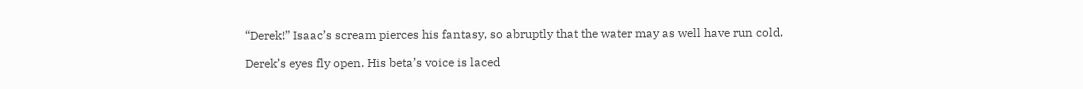“Derek!” Isaac’s scream pierces his fantasy, so abruptly that the water may as well have run cold.

Derek’s eyes fly open. His beta’s voice is laced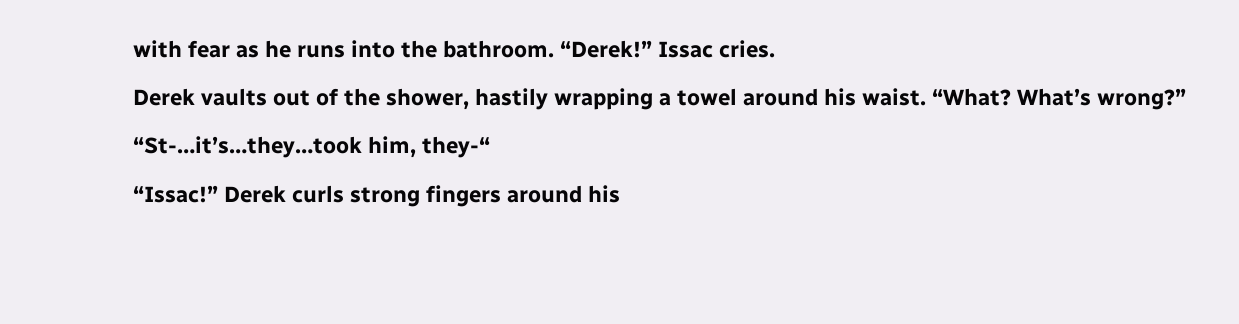with fear as he runs into the bathroom. “Derek!” Issac cries.

Derek vaults out of the shower, hastily wrapping a towel around his waist. “What? What’s wrong?”

“St-…it’s…they…took him, they-“

“Issac!” Derek curls strong fingers around his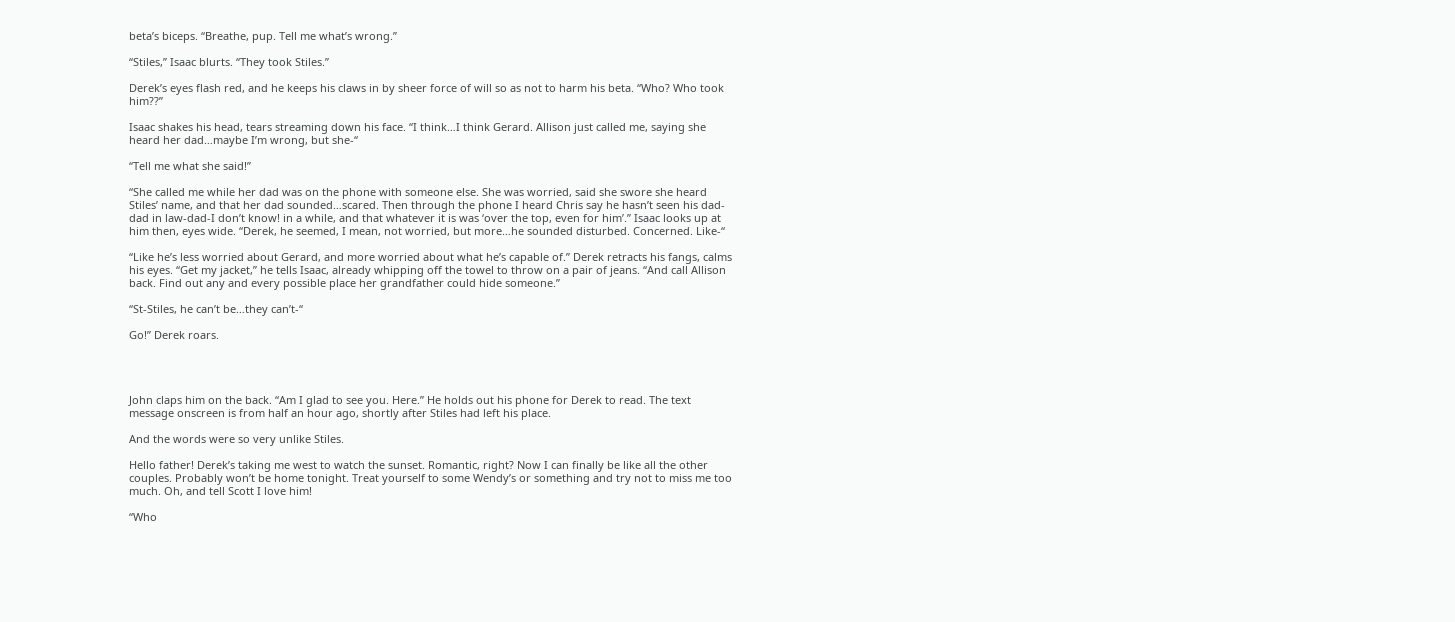beta’s biceps. “Breathe, pup. Tell me what’s wrong.”

“Stiles,” Isaac blurts. “They took Stiles.”

Derek’s eyes flash red, and he keeps his claws in by sheer force of will so as not to harm his beta. “Who? Who took him??”

Isaac shakes his head, tears streaming down his face. “I think…I think Gerard. Allison just called me, saying she heard her dad…maybe I’m wrong, but she-“

“Tell me what she said!”

“She called me while her dad was on the phone with someone else. She was worried, said she swore she heard Stiles’ name, and that her dad sounded…scared. Then through the phone I heard Chris say he hasn’t seen his dad-dad in law-dad-I don’t know! in a while, and that whatever it is was ‘over the top, even for him’.” Isaac looks up at him then, eyes wide. “Derek, he seemed, I mean, not worried, but more…he sounded disturbed. Concerned. Like-“

“Like he’s less worried about Gerard, and more worried about what he’s capable of.” Derek retracts his fangs, calms his eyes. “Get my jacket,” he tells Isaac, already whipping off the towel to throw on a pair of jeans. “And call Allison back. Find out any and every possible place her grandfather could hide someone.”

“St-Stiles, he can’t be…they can’t-“

Go!” Derek roars.




John claps him on the back. “Am I glad to see you. Here.” He holds out his phone for Derek to read. The text message onscreen is from half an hour ago, shortly after Stiles had left his place.

And the words were so very unlike Stiles.

Hello father! Derek’s taking me west to watch the sunset. Romantic, right? Now I can finally be like all the other couples. Probably won’t be home tonight. Treat yourself to some Wendy’s or something and try not to miss me too much. Oh, and tell Scott I love him!

“Who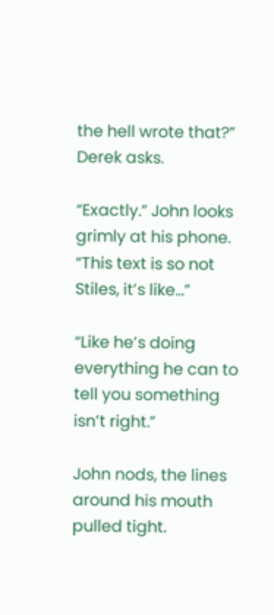the hell wrote that?” Derek asks.

“Exactly.” John looks grimly at his phone. “This text is so not Stiles, it’s like…”

“Like he’s doing everything he can to tell you something isn’t right.”

John nods, the lines around his mouth pulled tight.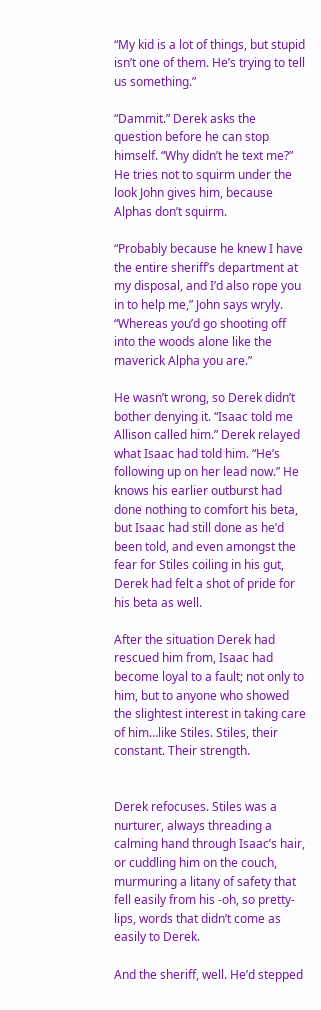“My kid is a lot of things, but stupid isn’t one of them. He’s trying to tell us something.”

“Dammit.” Derek asks the question before he can stop himself. “Why didn’t he text me?” He tries not to squirm under the look John gives him, because Alphas don’t squirm.

“Probably because he knew I have the entire sheriff’s department at my disposal, and I’d also rope you in to help me,” John says wryly. “Whereas you’d go shooting off into the woods alone like the maverick Alpha you are.”

He wasn’t wrong, so Derek didn’t bother denying it. “Isaac told me Allison called him.” Derek relayed what Isaac had told him. “He’s following up on her lead now.” He knows his earlier outburst had done nothing to comfort his beta, but Isaac had still done as he’d been told, and even amongst the fear for Stiles coiling in his gut, Derek had felt a shot of pride for his beta as well.

After the situation Derek had rescued him from, Isaac had become loyal to a fault; not only to him, but to anyone who showed the slightest interest in taking care of him…like Stiles. Stiles, their constant. Their strength.


Derek refocuses. Stiles was a nurturer, always threading a calming hand through Isaac’s hair, or cuddling him on the couch, murmuring a litany of safety that fell easily from his -oh, so pretty- lips, words that didn’t come as easily to Derek.

And the sheriff, well. He’d stepped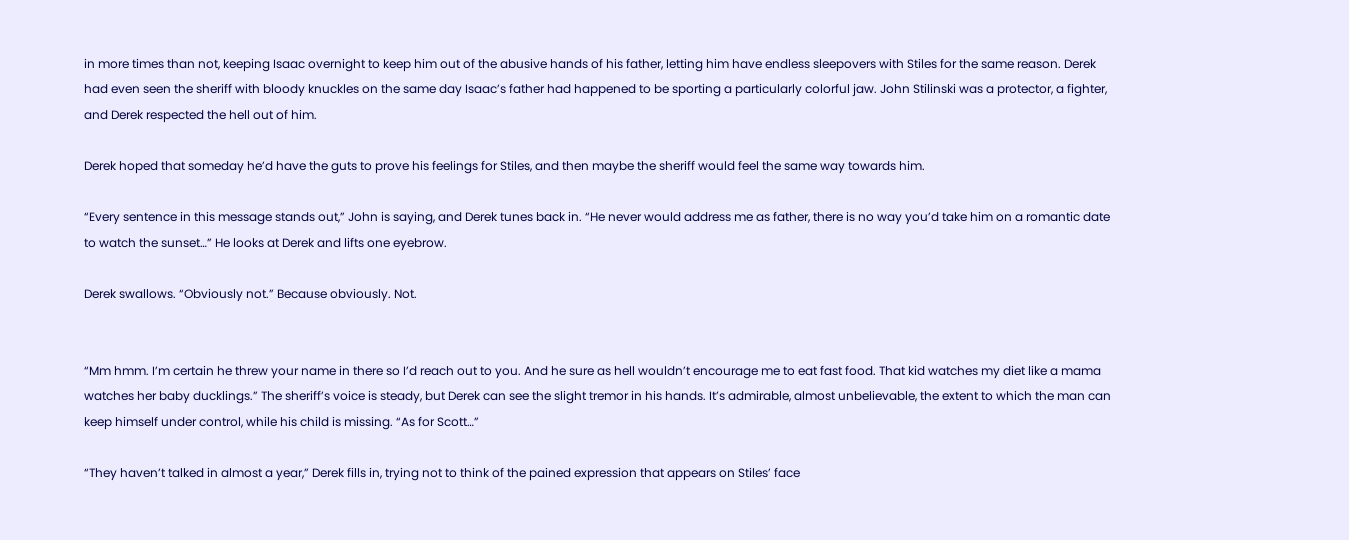in more times than not, keeping Isaac overnight to keep him out of the abusive hands of his father, letting him have endless sleepovers with Stiles for the same reason. Derek had even seen the sheriff with bloody knuckles on the same day Isaac’s father had happened to be sporting a particularly colorful jaw. John Stilinski was a protector, a fighter, and Derek respected the hell out of him.

Derek hoped that someday he’d have the guts to prove his feelings for Stiles, and then maybe the sheriff would feel the same way towards him.

“Every sentence in this message stands out,” John is saying, and Derek tunes back in. “He never would address me as father, there is no way you’d take him on a romantic date to watch the sunset…” He looks at Derek and lifts one eyebrow.

Derek swallows. “Obviously not.” Because obviously. Not.


“Mm hmm. I’m certain he threw your name in there so I’d reach out to you. And he sure as hell wouldn’t encourage me to eat fast food. That kid watches my diet like a mama watches her baby ducklings.” The sheriff’s voice is steady, but Derek can see the slight tremor in his hands. It’s admirable, almost unbelievable, the extent to which the man can keep himself under control, while his child is missing. “As for Scott…”

“They haven’t talked in almost a year,” Derek fills in, trying not to think of the pained expression that appears on Stiles’ face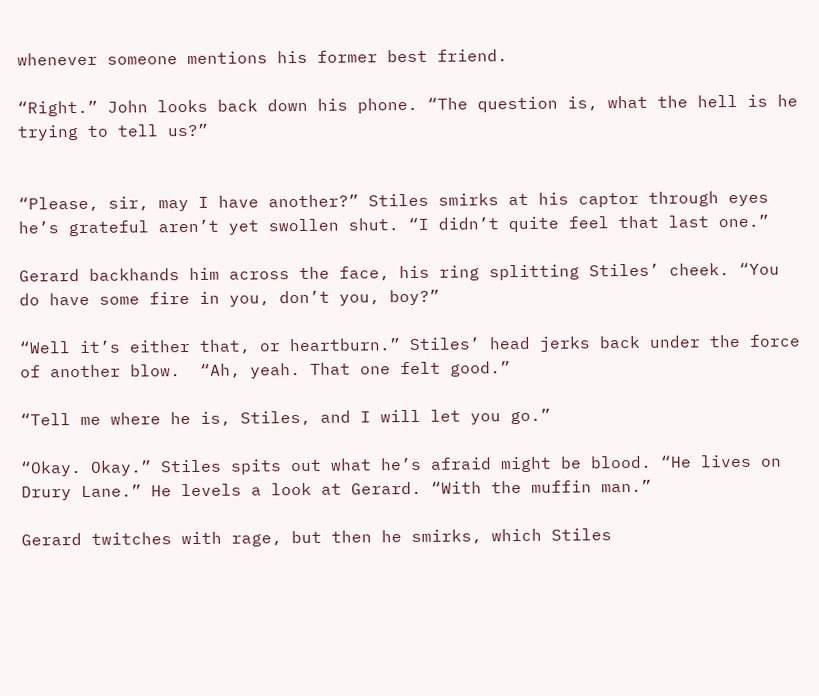whenever someone mentions his former best friend.

“Right.” John looks back down his phone. “The question is, what the hell is he trying to tell us?”


“Please, sir, may I have another?” Stiles smirks at his captor through eyes he’s grateful aren’t yet swollen shut. “I didn’t quite feel that last one.”

Gerard backhands him across the face, his ring splitting Stiles’ cheek. “You do have some fire in you, don’t you, boy?”

“Well it’s either that, or heartburn.” Stiles’ head jerks back under the force of another blow.  “Ah, yeah. That one felt good.”

“Tell me where he is, Stiles, and I will let you go.”

“Okay. Okay.” Stiles spits out what he’s afraid might be blood. “He lives on Drury Lane.” He levels a look at Gerard. “With the muffin man.”

Gerard twitches with rage, but then he smirks, which Stiles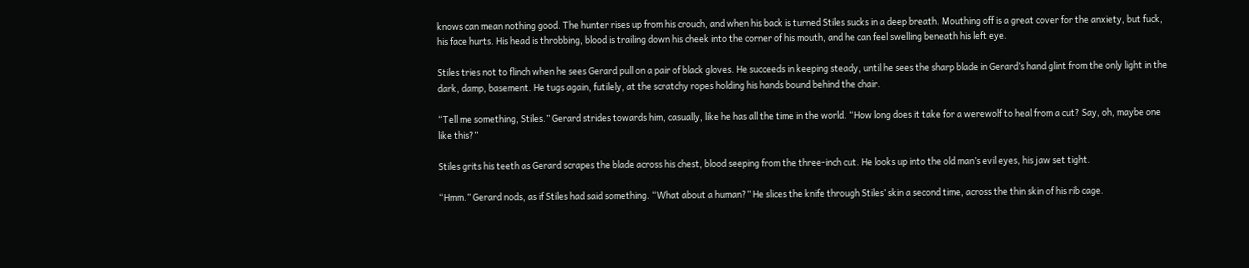knows can mean nothing good. The hunter rises up from his crouch, and when his back is turned Stiles sucks in a deep breath. Mouthing off is a great cover for the anxiety, but fuck, his face hurts. His head is throbbing, blood is trailing down his cheek into the corner of his mouth, and he can feel swelling beneath his left eye.

Stiles tries not to flinch when he sees Gerard pull on a pair of black gloves. He succeeds in keeping steady, until he sees the sharp blade in Gerard’s hand glint from the only light in the dark, damp, basement. He tugs again, futilely, at the scratchy ropes holding his hands bound behind the chair.

“Tell me something, Stiles.” Gerard strides towards him, casually, like he has all the time in the world. “How long does it take for a werewolf to heal from a cut? Say, oh, maybe one like this?”

Stiles grits his teeth as Gerard scrapes the blade across his chest, blood seeping from the three-inch cut. He looks up into the old man’s evil eyes, his jaw set tight.

“Hmm.” Gerard nods, as if Stiles had said something. “What about a human?” He slices the knife through Stiles’ skin a second time, across the thin skin of his rib cage.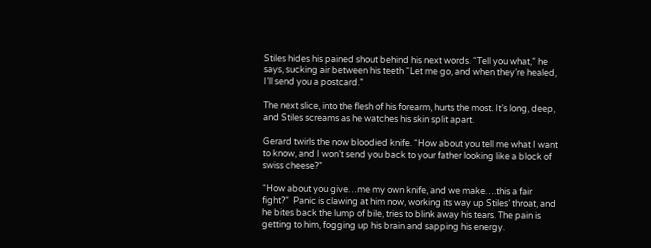Stiles hides his pained shout behind his next words. “Tell you what,” he says, sucking air between his teeth “Let me go, and when they’re healed, I’ll send you a postcard.”

The next slice, into the flesh of his forearm, hurts the most. It’s long, deep, and Stiles screams as he watches his skin split apart.

Gerard twirls the now bloodied knife. “How about you tell me what I want to know, and I won’t send you back to your father looking like a block of swiss cheese?”

“How about you give…me my own knife, and we make….this a fair fight?”  Panic is clawing at him now, working its way up Stiles’ throat, and he bites back the lump of bile, tries to blink away his tears. The pain is getting to him, fogging up his brain and sapping his energy.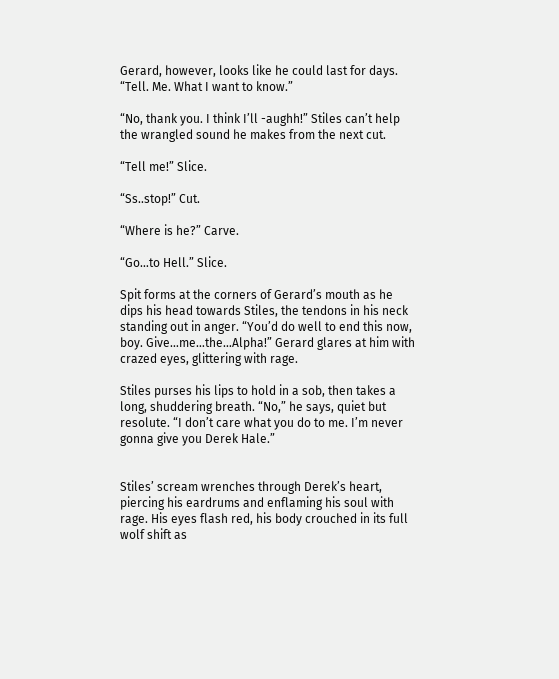Gerard, however, looks like he could last for days. “Tell. Me. What I want to know.”

“No, thank you. I think I’ll -aughh!” Stiles can’t help the wrangled sound he makes from the next cut.

“Tell me!” Slice.

“Ss..stop!” Cut.

“Where is he?” Carve.

“Go…to Hell.” Slice.

Spit forms at the corners of Gerard’s mouth as he dips his head towards Stiles, the tendons in his neck standing out in anger. “You’d do well to end this now, boy. Give…me…the…Alpha!” Gerard glares at him with crazed eyes, glittering with rage.

Stiles purses his lips to hold in a sob, then takes a long, shuddering breath. “No,” he says, quiet but resolute. “I don’t care what you do to me. I’m never gonna give you Derek Hale.”


Stiles’ scream wrenches through Derek’s heart, piercing his eardrums and enflaming his soul with rage. His eyes flash red, his body crouched in its full wolf shift as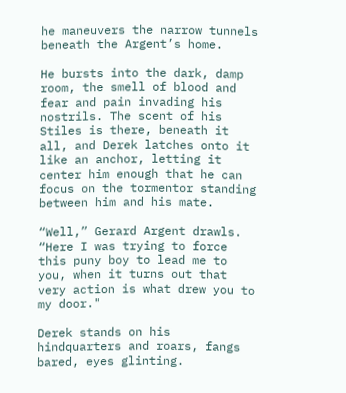he maneuvers the narrow tunnels beneath the Argent’s home.

He bursts into the dark, damp room, the smell of blood and fear and pain invading his nostrils. The scent of his Stiles is there, beneath it all, and Derek latches onto it like an anchor, letting it center him enough that he can focus on the tormentor standing between him and his mate.

“Well,” Gerard Argent drawls. “Here I was trying to force this puny boy to lead me to you, when it turns out that very action is what drew you to my door."

Derek stands on his hindquarters and roars, fangs bared, eyes glinting.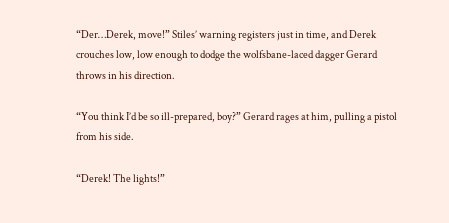“Der…Derek, move!” Stiles’ warning registers just in time, and Derek crouches low, low enough to dodge the wolfsbane-laced dagger Gerard throws in his direction.

“You think I’d be so ill-prepared, boy?” Gerard rages at him, pulling a pistol from his side.

“Derek! The lights!”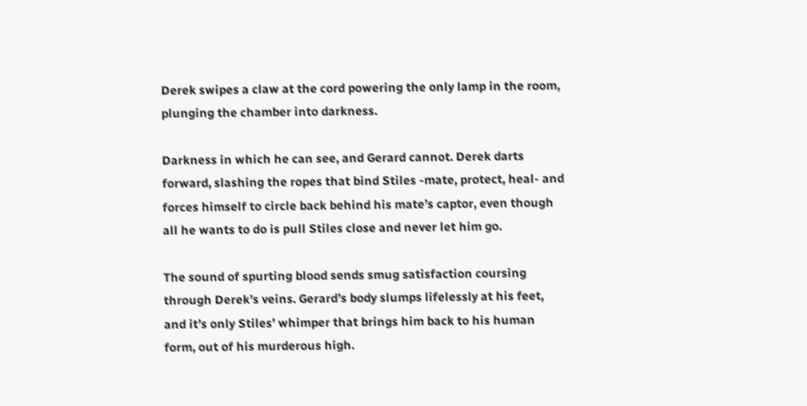Derek swipes a claw at the cord powering the only lamp in the room, plunging the chamber into darkness.

Darkness in which he can see, and Gerard cannot. Derek darts forward, slashing the ropes that bind Stiles -mate, protect, heal- and forces himself to circle back behind his mate’s captor, even though all he wants to do is pull Stiles close and never let him go.

The sound of spurting blood sends smug satisfaction coursing through Derek’s veins. Gerard’s body slumps lifelessly at his feet, and it’s only Stiles’ whimper that brings him back to his human form, out of his murderous high.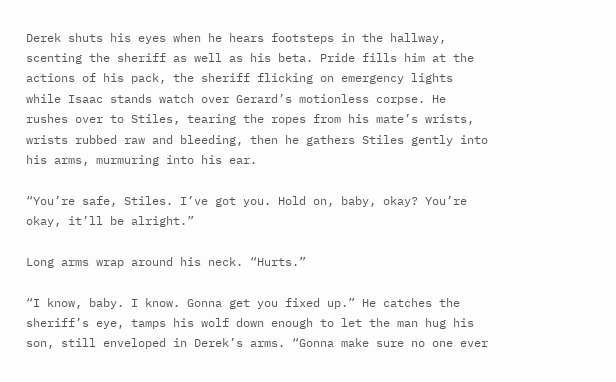Derek shuts his eyes when he hears footsteps in the hallway, scenting the sheriff as well as his beta. Pride fills him at the actions of his pack, the sheriff flicking on emergency lights while Isaac stands watch over Gerard’s motionless corpse. He rushes over to Stiles, tearing the ropes from his mate’s wrists, wrists rubbed raw and bleeding, then he gathers Stiles gently into his arms, murmuring into his ear.

“You’re safe, Stiles. I’ve got you. Hold on, baby, okay? You’re okay, it’ll be alright.”

Long arms wrap around his neck. “Hurts.”

“I know, baby. I know. Gonna get you fixed up.” He catches the sheriff’s eye, tamps his wolf down enough to let the man hug his son, still enveloped in Derek’s arms. “Gonna make sure no one ever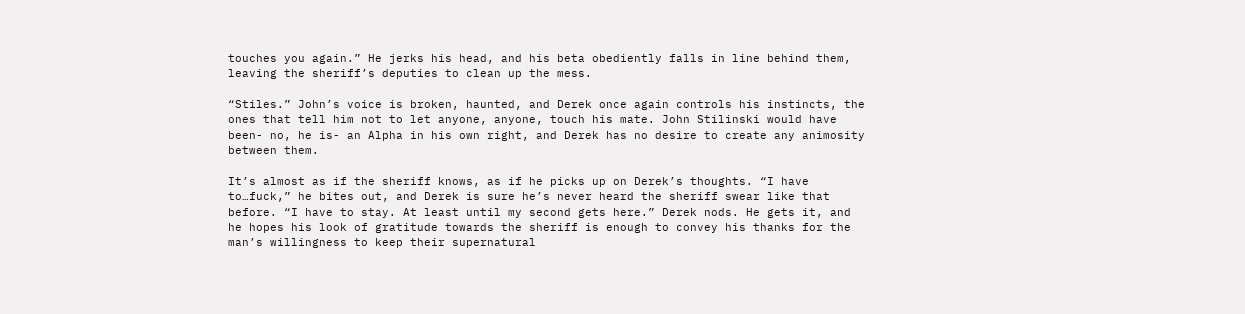touches you again.” He jerks his head, and his beta obediently falls in line behind them, leaving the sheriff’s deputies to clean up the mess.

“Stiles.” John’s voice is broken, haunted, and Derek once again controls his instincts, the ones that tell him not to let anyone, anyone, touch his mate. John Stilinski would have been- no, he is- an Alpha in his own right, and Derek has no desire to create any animosity between them.

It’s almost as if the sheriff knows, as if he picks up on Derek’s thoughts. “I have to…fuck,” he bites out, and Derek is sure he’s never heard the sheriff swear like that before. “I have to stay. At least until my second gets here.” Derek nods. He gets it, and he hopes his look of gratitude towards the sheriff is enough to convey his thanks for the man’s willingness to keep their supernatural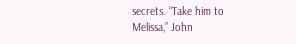secrets. “Take him to Melissa,” John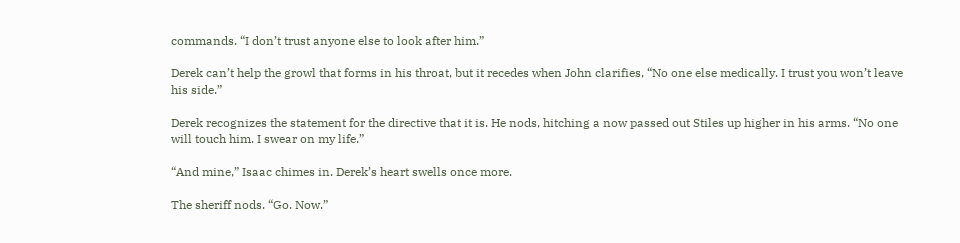commands. “I don’t trust anyone else to look after him.”

Derek can’t help the growl that forms in his throat, but it recedes when John clarifies, “No one else medically. I trust you won’t leave his side.”

Derek recognizes the statement for the directive that it is. He nods, hitching a now passed out Stiles up higher in his arms. “No one will touch him. I swear on my life.”

“And mine,” Isaac chimes in. Derek’s heart swells once more.

The sheriff nods. “Go. Now.”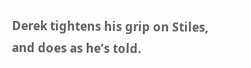Derek tightens his grip on Stiles, and does as he’s told.